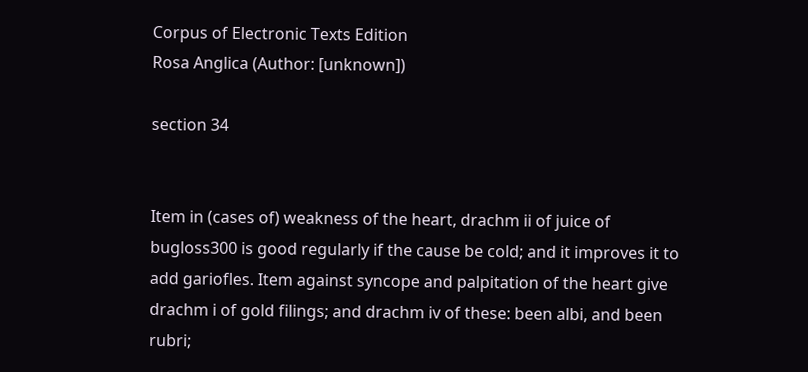Corpus of Electronic Texts Edition
Rosa Anglica (Author: [unknown])

section 34


Item in (cases of) weakness of the heart, drachm ii of juice of bugloss300 is good regularly if the cause be cold; and it improves it to add gariofles. Item against syncope and palpitation of the heart give drachm i of gold filings; and drachm iv of these: been albi, and been rubri;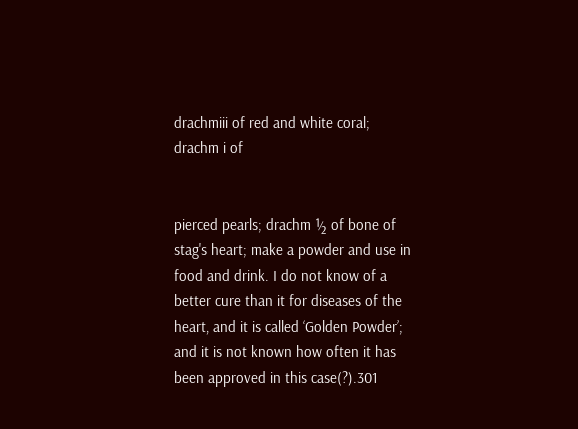drachmiii of red and white coral; drachm i of


pierced pearls; drachm ½ of bone of stag's heart; make a powder and use in food and drink. I do not know of a better cure than it for diseases of the heart, and it is called ‘Golden Powder’; and it is not known how often it has been approved in this case(?).301